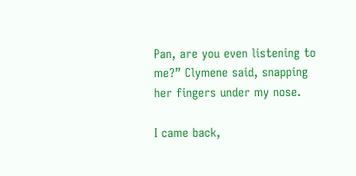Pan, are you even listening to me?” Clymene said, snapping her fingers under my nose.

I came back,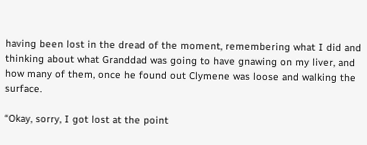having been lost in the dread of the moment, remembering what I did and thinking about what Granddad was going to have gnawing on my liver, and how many of them, once he found out Clymene was loose and walking the surface.

“Okay, sorry, I got lost at the point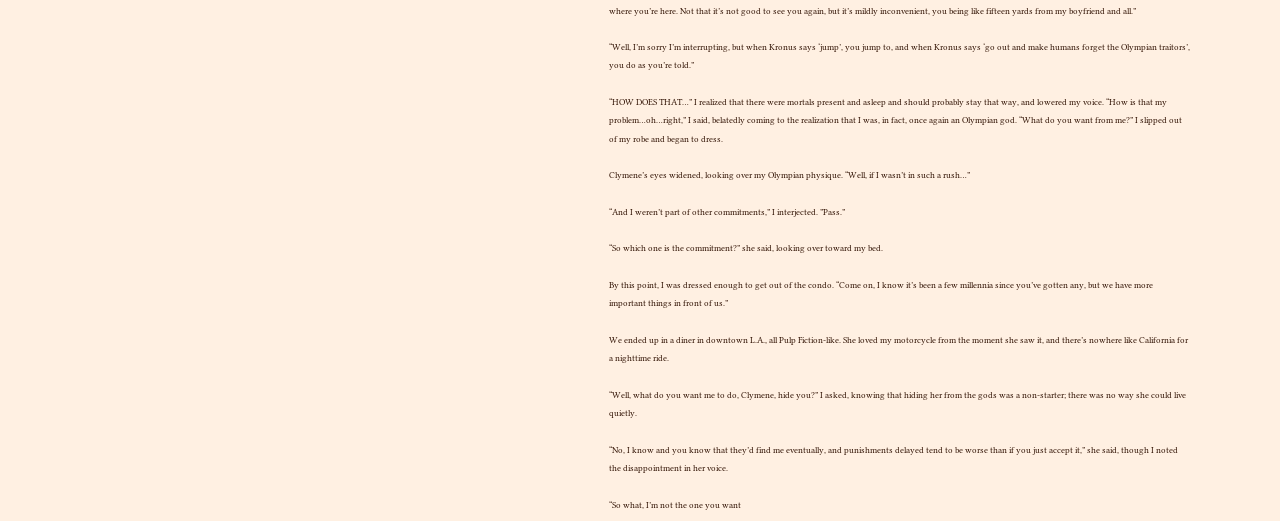where you’re here. Not that it’s not good to see you again, but it’s mildly inconvenient, you being like fifteen yards from my boyfriend and all.”

“Well, I’m sorry I’m interrupting, but when Kronus says ‘jump’, you jump to, and when Kronus says ‘go out and make humans forget the Olympian traitors’, you do as you’re told.”

“HOW DOES THAT…” I realized that there were mortals present and asleep and should probably stay that way, and lowered my voice. “How is that my problem…oh…right,” I said, belatedly coming to the realization that I was, in fact, once again an Olympian god. “What do you want from me?” I slipped out of my robe and began to dress.

Clymene’s eyes widened, looking over my Olympian physique. “Well, if I wasn’t in such a rush…”

“And I weren’t part of other commitments,” I interjected. ”Pass.”

“So which one is the commitment?” she said, looking over toward my bed.

By this point, I was dressed enough to get out of the condo. “Come on, I know it’s been a few millennia since you’ve gotten any, but we have more important things in front of us.”

We ended up in a diner in downtown L.A., all Pulp Fiction-like. She loved my motorcycle from the moment she saw it, and there’s nowhere like California for a nighttime ride.

“Well, what do you want me to do, Clymene, hide you?” I asked, knowing that hiding her from the gods was a non-starter; there was no way she could live quietly.

“No, I know and you know that they’d find me eventually, and punishments delayed tend to be worse than if you just accept it,” she said, though I noted the disappointment in her voice.

“So what, I’m not the one you want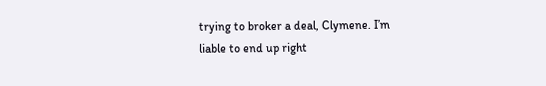trying to broker a deal, Clymene. I’m liable to end up right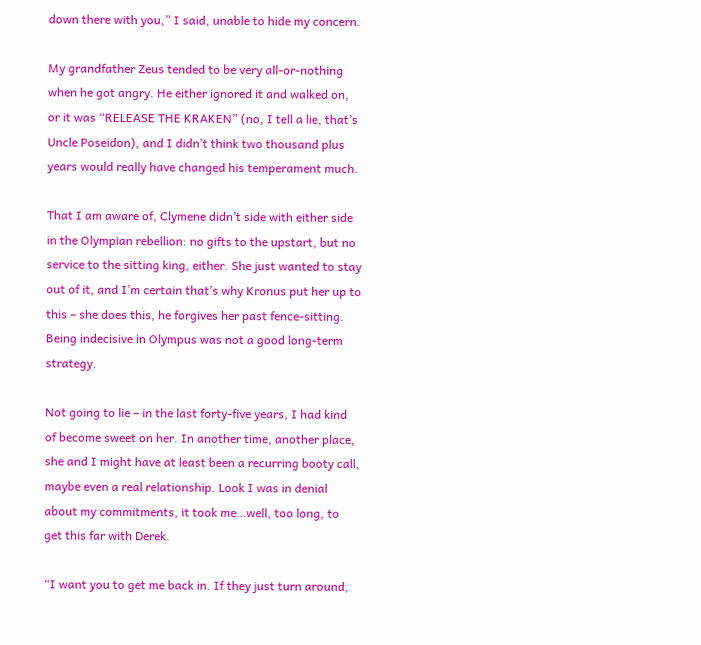down there with you,” I said, unable to hide my concern.

My grandfather Zeus tended to be very all-or-nothing when he got angry. He either ignored it and walked on, or it was “RELEASE THE KRAKEN” (no, I tell a lie, that’s Uncle Poseidon), and I didn’t think two thousand plus years would really have changed his temperament much.

That I am aware of, Clymene didn’t side with either side in the Olympian rebellion: no gifts to the upstart, but no service to the sitting king, either. She just wanted to stay out of it, and I’m certain that’s why Kronus put her up to this – she does this, he forgives her past fence-sitting. Being indecisive in Olympus was not a good long-term strategy.

Not going to lie – in the last forty-five years, I had kind of become sweet on her. In another time, another place, she and I might have at least been a recurring booty call, maybe even a real relationship. Look I was in denial about my commitments, it took me…well, too long, to get this far with Derek.

“I want you to get me back in. If they just turn around,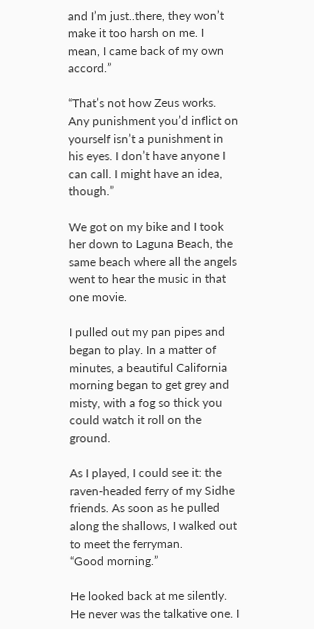and I’m just..there, they won’t make it too harsh on me. I mean, I came back of my own accord.”

“That’s not how Zeus works. Any punishment you’d inflict on yourself isn’t a punishment in his eyes. I don’t have anyone I can call. I might have an idea, though.”

We got on my bike and I took her down to Laguna Beach, the same beach where all the angels went to hear the music in that one movie.

I pulled out my pan pipes and began to play. In a matter of minutes, a beautiful California morning began to get grey and misty, with a fog so thick you could watch it roll on the ground.

As I played, I could see it: the raven-headed ferry of my Sidhe friends. As soon as he pulled along the shallows, I walked out to meet the ferryman.
“Good morning.”

He looked back at me silently. He never was the talkative one. I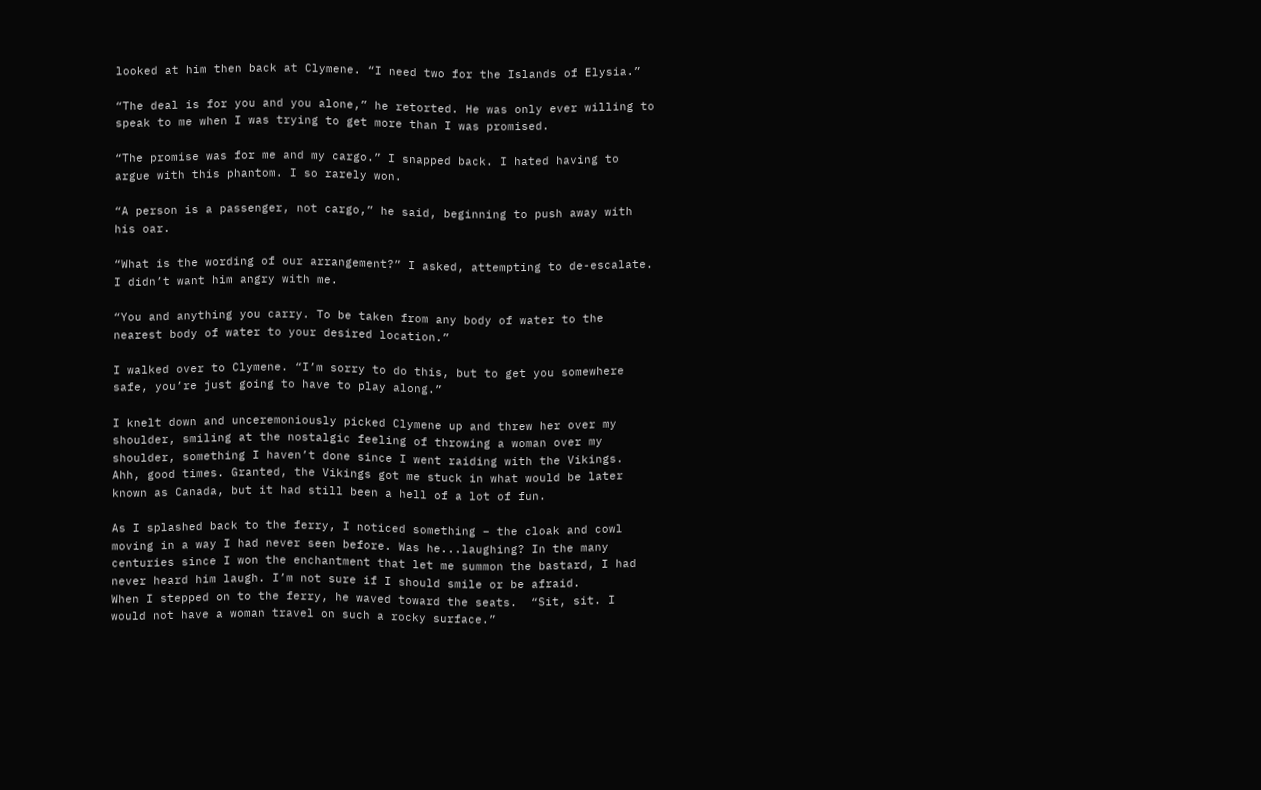looked at him then back at Clymene. “I need two for the Islands of Elysia.”

“The deal is for you and you alone,” he retorted. He was only ever willing to speak to me when I was trying to get more than I was promised.

“The promise was for me and my cargo.” I snapped back. I hated having to argue with this phantom. I so rarely won.

“A person is a passenger, not cargo,” he said, beginning to push away with his oar.

“What is the wording of our arrangement?” I asked, attempting to de-escalate. I didn’t want him angry with me.

“You and anything you carry. To be taken from any body of water to the nearest body of water to your desired location.”

I walked over to Clymene. “I’m sorry to do this, but to get you somewhere safe, you’re just going to have to play along.”

I knelt down and unceremoniously picked Clymene up and threw her over my shoulder, smiling at the nostalgic feeling of throwing a woman over my shoulder, something I haven’t done since I went raiding with the Vikings. Ahh, good times. Granted, the Vikings got me stuck in what would be later known as Canada, but it had still been a hell of a lot of fun.

As I splashed back to the ferry, I noticed something – the cloak and cowl moving in a way I had never seen before. Was he...laughing? In the many centuries since I won the enchantment that let me summon the bastard, I had never heard him laugh. I’m not sure if I should smile or be afraid.
When I stepped on to the ferry, he waved toward the seats.  “Sit, sit. I would not have a woman travel on such a rocky surface.”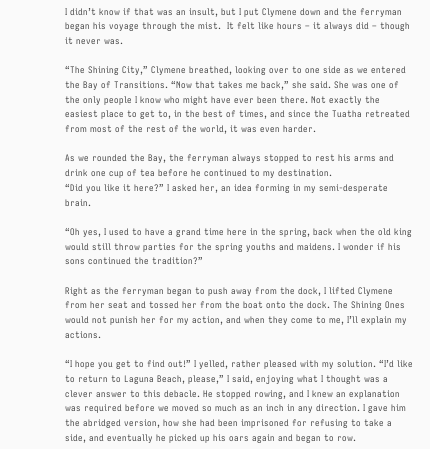I didn’t know if that was an insult, but I put Clymene down and the ferryman began his voyage through the mist.  It felt like hours – it always did – though it never was.

“The Shining City,” Clymene breathed, looking over to one side as we entered the Bay of Transitions. “Now that takes me back,” she said. She was one of the only people I know who might have ever been there. Not exactly the easiest place to get to, in the best of times, and since the Tuatha retreated from most of the rest of the world, it was even harder.

As we rounded the Bay, the ferryman always stopped to rest his arms and drink one cup of tea before he continued to my destination.
“Did you like it here?” I asked her, an idea forming in my semi-desperate brain.

“Oh yes, I used to have a grand time here in the spring, back when the old king would still throw parties for the spring youths and maidens. I wonder if his sons continued the tradition?”

Right as the ferryman began to push away from the dock, I lifted Clymene from her seat and tossed her from the boat onto the dock. The Shining Ones would not punish her for my action, and when they come to me, I’ll explain my actions.

“I hope you get to find out!” I yelled, rather pleased with my solution. “I’d like to return to Laguna Beach, please,” I said, enjoying what I thought was a clever answer to this debacle. He stopped rowing, and I knew an explanation was required before we moved so much as an inch in any direction. I gave him the abridged version, how she had been imprisoned for refusing to take a side, and eventually he picked up his oars again and began to row.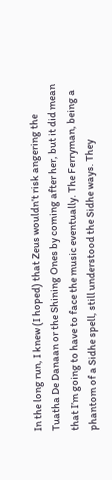In the long run, I knew (I hoped) that Zeus wouldn’t risk angering the Tuatha De Danaan or the Shining Ones by coming after her, but it did mean that I’m going to have to face the music eventually. The Ferryman, being a phantom of a Sidhe spell, still understood the Sidhe ways. They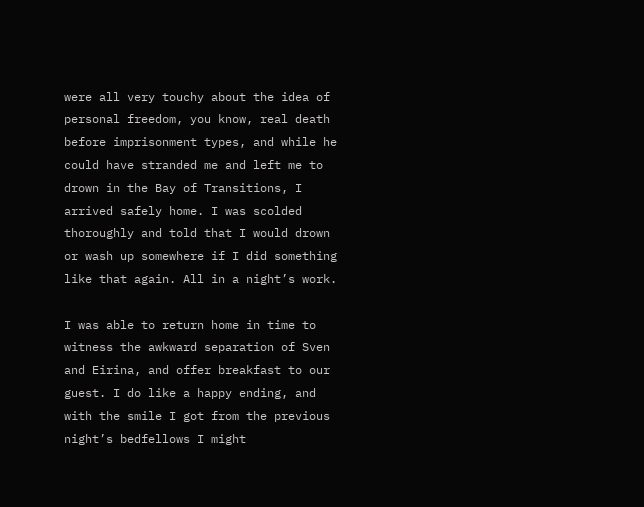were all very touchy about the idea of personal freedom, you know, real death before imprisonment types, and while he could have stranded me and left me to drown in the Bay of Transitions, I arrived safely home. I was scolded thoroughly and told that I would drown or wash up somewhere if I did something like that again. All in a night’s work.

I was able to return home in time to witness the awkward separation of Sven and Eirina, and offer breakfast to our guest. I do like a happy ending, and with the smile I got from the previous night’s bedfellows I might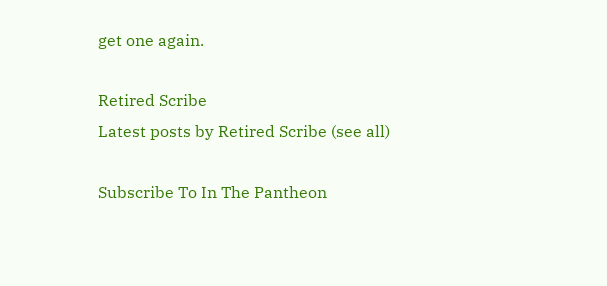get one again.

Retired Scribe
Latest posts by Retired Scribe (see all)

Subscribe To In The Pantheon